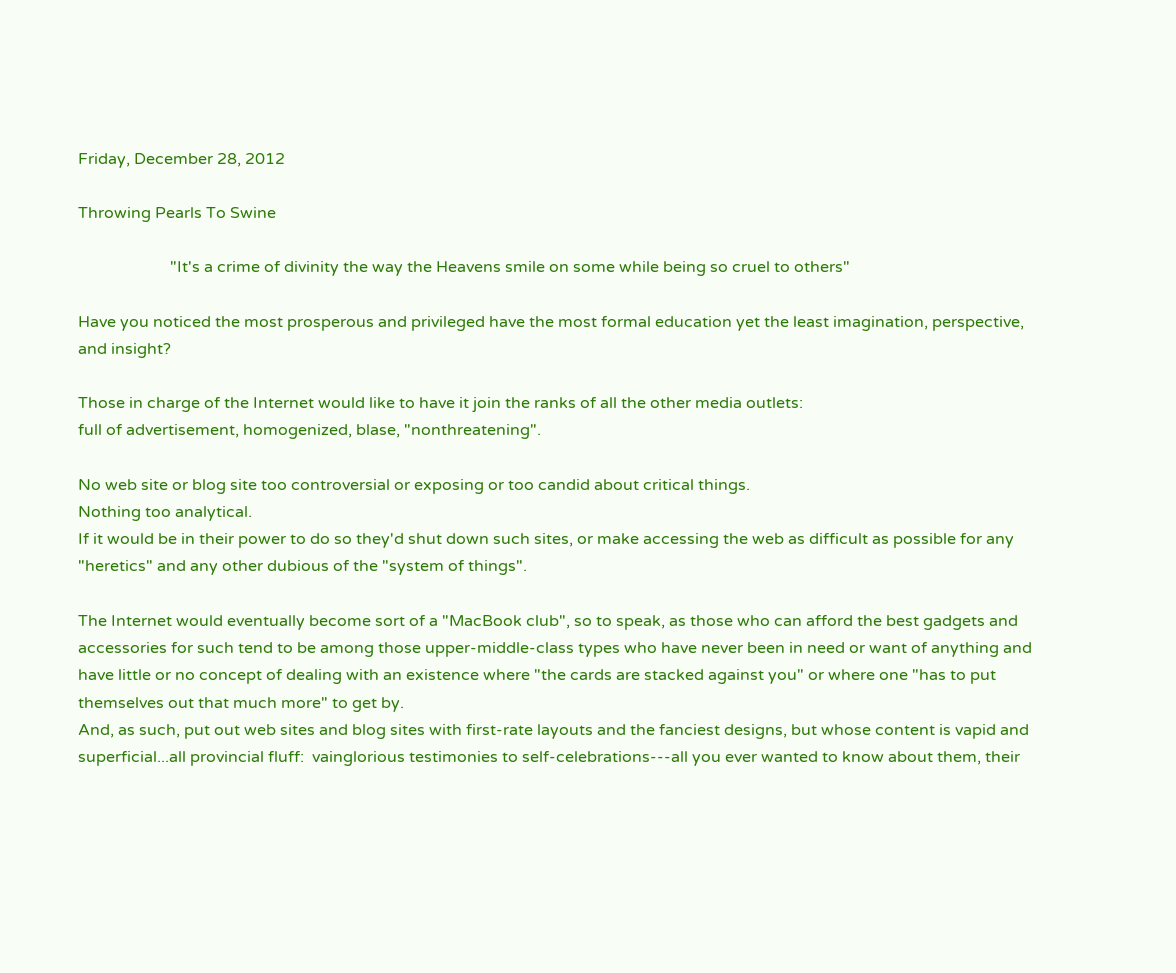Friday, December 28, 2012

Throwing Pearls To Swine

                       "It's a crime of divinity the way the Heavens smile on some while being so cruel to others"

Have you noticed the most prosperous and privileged have the most formal education yet the least imagination, perspective, and insight?

Those in charge of the Internet would like to have it join the ranks of all the other media outlets:
full of advertisement, homogenized, blase, "nonthreatening".

No web site or blog site too controversial or exposing or too candid about critical things.
Nothing too analytical.
If it would be in their power to do so they'd shut down such sites, or make accessing the web as difficult as possible for any "heretics" and any other dubious of the "system of things".

The Internet would eventually become sort of a "MacBook club", so to speak, as those who can afford the best gadgets and accessories for such tend to be among those upper-middle-class types who have never been in need or want of anything and have little or no concept of dealing with an existence where "the cards are stacked against you" or where one "has to put themselves out that much more" to get by.
And, as such, put out web sites and blog sites with first-rate layouts and the fanciest designs, but whose content is vapid and superficial...all provincial fluff:  vainglorious testimonies to self-celebrations---all you ever wanted to know about them, their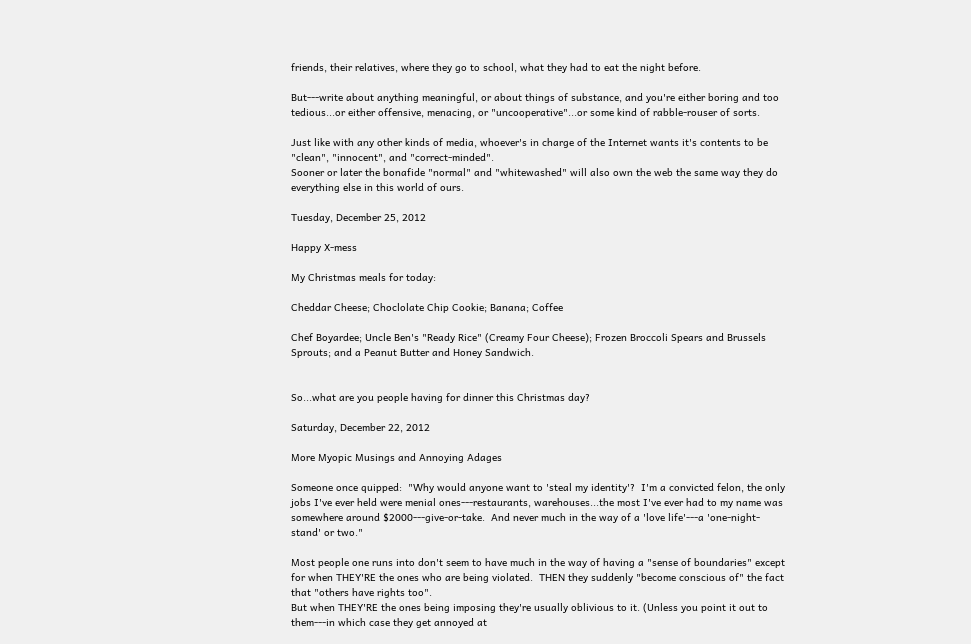friends, their relatives, where they go to school, what they had to eat the night before.

But---write about anything meaningful, or about things of substance, and you're either boring and too tedious...or either offensive, menacing, or "uncooperative"...or some kind of rabble-rouser of sorts.

Just like with any other kinds of media, whoever's in charge of the Internet wants it's contents to be "clean", "innocent", and "correct-minded".
Sooner or later the bonafide "normal" and "whitewashed" will also own the web the same way they do everything else in this world of ours.

Tuesday, December 25, 2012

Happy X-mess

My Christmas meals for today:

Cheddar Cheese; Choclolate Chip Cookie; Banana; Coffee

Chef Boyardee; Uncle Ben's "Ready Rice" (Creamy Four Cheese); Frozen Broccoli Spears and Brussels Sprouts; and a Peanut Butter and Honey Sandwich.


So...what are you people having for dinner this Christmas day?

Saturday, December 22, 2012

More Myopic Musings and Annoying Adages

Someone once quipped:  "Why would anyone want to 'steal my identity'?  I'm a convicted felon, the only jobs I've ever held were menial ones---restaurants, warehouses...the most I've ever had to my name was somewhere around $2000---give-or-take.  And never much in the way of a 'love life'---a 'one-night-stand' or two."

Most people one runs into don't seem to have much in the way of having a "sense of boundaries" except for when THEY'RE the ones who are being violated.  THEN they suddenly "become conscious of" the fact that "others have rights too".
But when THEY'RE the ones being imposing they're usually oblivious to it. (Unless you point it out to them---in which case they get annoyed at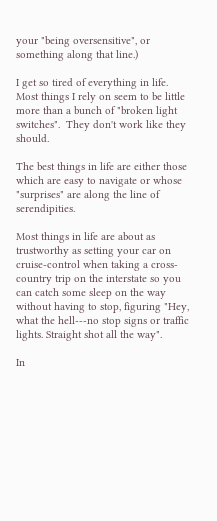your "being oversensitive", or something along that line.)

I get so tired of everything in life.  Most things I rely on seem to be little more than a bunch of "broken light switches".  They don't work like they should.

The best things in life are either those which are easy to navigate or whose "surprises" are along the line of serendipities.

Most things in life are about as trustworthy as setting your car on cruise-control when taking a cross-country trip on the interstate so you can catch some sleep on the way without having to stop, figuring "Hey, what the hell---no stop signs or traffic lights. Straight shot all the way".

In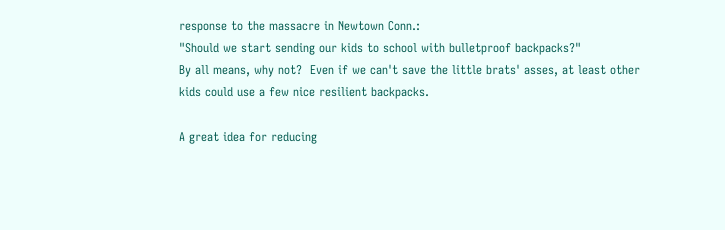response to the massacre in Newtown Conn.:
"Should we start sending our kids to school with bulletproof backpacks?"
By all means, why not?  Even if we can't save the little brats' asses, at least other kids could use a few nice resilient backpacks.

A great idea for reducing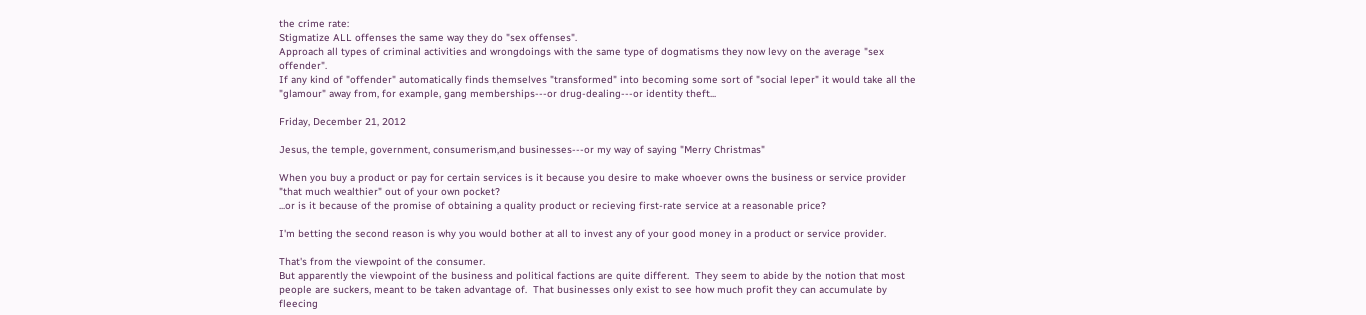the crime rate:
Stigmatize ALL offenses the same way they do "sex offenses".
Approach all types of criminal activities and wrongdoings with the same type of dogmatisms they now levy on the average "sex offender".
If any kind of "offender" automatically finds themselves "transformed" into becoming some sort of "social leper" it would take all the "glamour" away from, for example, gang memberships---or drug-dealing---or identity theft...

Friday, December 21, 2012

Jesus, the temple, government, consumerism,and businesses---or my way of saying "Merry Christmas"

When you buy a product or pay for certain services is it because you desire to make whoever owns the business or service provider "that much wealthier" out of your own pocket?
...or is it because of the promise of obtaining a quality product or recieving first-rate service at a reasonable price?

I'm betting the second reason is why you would bother at all to invest any of your good money in a product or service provider.

That's from the viewpoint of the consumer.
But apparently the viewpoint of the business and political factions are quite different.  They seem to abide by the notion that most people are suckers, meant to be taken advantage of.  That businesses only exist to see how much profit they can accumulate by fleecing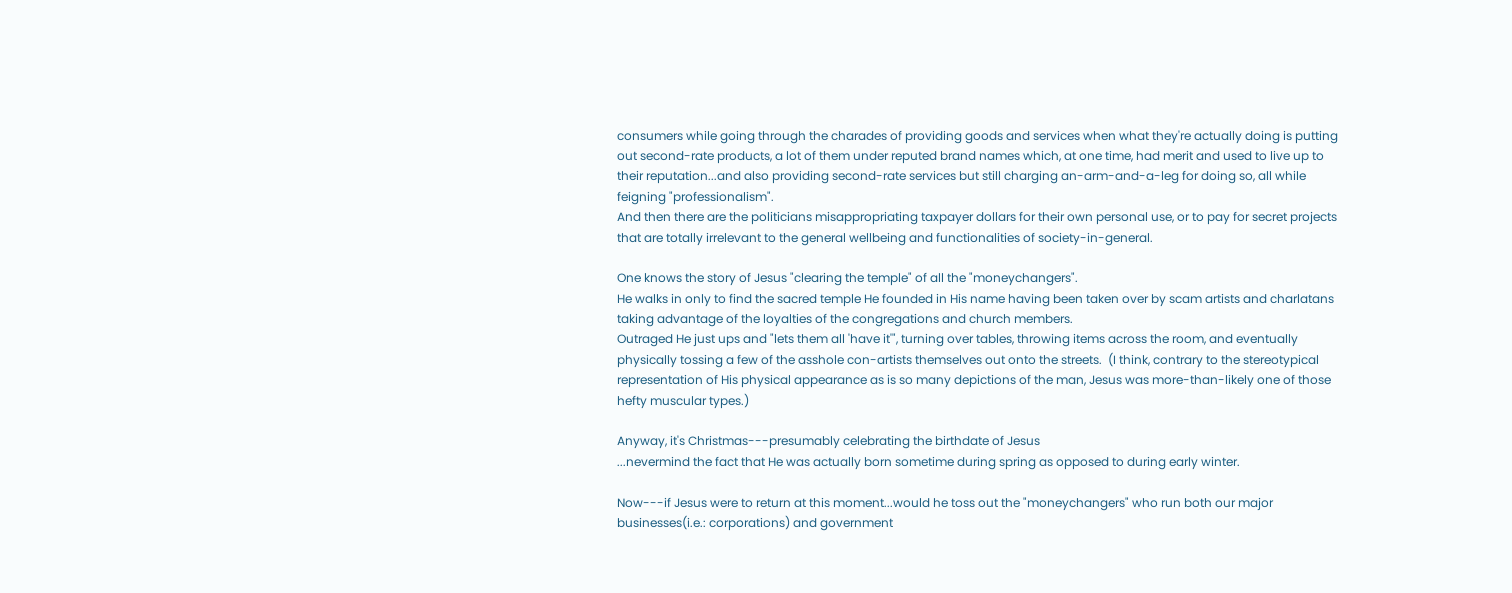consumers while going through the charades of providing goods and services when what they're actually doing is putting out second-rate products, a lot of them under reputed brand names which, at one time, had merit and used to live up to their reputation...and also providing second-rate services but still charging an-arm-and-a-leg for doing so, all while feigning "professionalism".
And then there are the politicians misappropriating taxpayer dollars for their own personal use, or to pay for secret projects that are totally irrelevant to the general wellbeing and functionalities of society-in-general.

One knows the story of Jesus "clearing the temple" of all the "moneychangers".
He walks in only to find the sacred temple He founded in His name having been taken over by scam artists and charlatans taking advantage of the loyalties of the congregations and church members.
Outraged He just ups and "lets them all 'have it'", turning over tables, throwing items across the room, and eventually physically tossing a few of the asshole con-artists themselves out onto the streets.  (I think, contrary to the stereotypical representation of His physical appearance as is so many depictions of the man, Jesus was more-than-likely one of those hefty muscular types.)

Anyway, it's Christmas---presumably celebrating the birthdate of Jesus
...nevermind the fact that He was actually born sometime during spring as opposed to during early winter.

Now---if Jesus were to return at this moment...would he toss out the "moneychangers" who run both our major businesses(i.e.: corporations) and government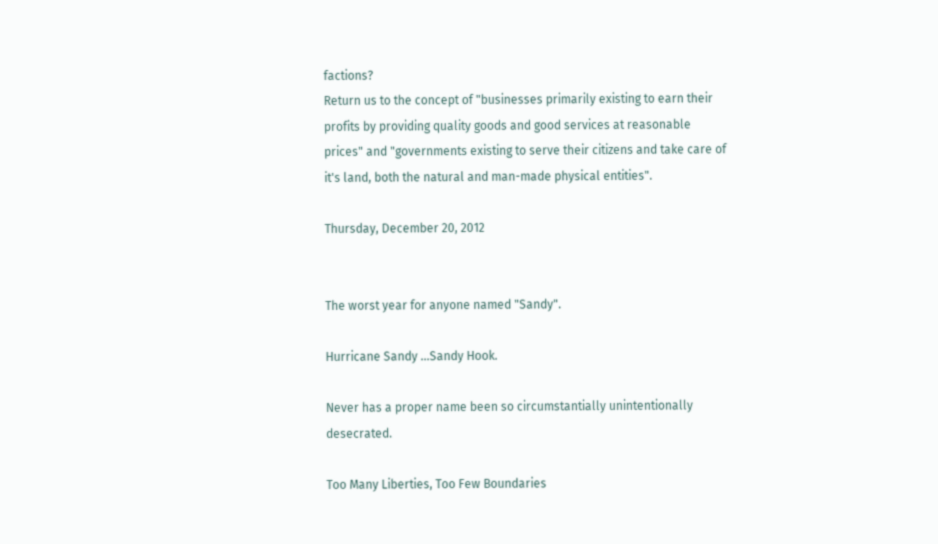factions?
Return us to the concept of "businesses primarily existing to earn their profits by providing quality goods and good services at reasonable prices" and "governments existing to serve their citizens and take care of it's land, both the natural and man-made physical entities".

Thursday, December 20, 2012


The worst year for anyone named "Sandy".

Hurricane Sandy ...Sandy Hook.

Never has a proper name been so circumstantially unintentionally desecrated.

Too Many Liberties, Too Few Boundaries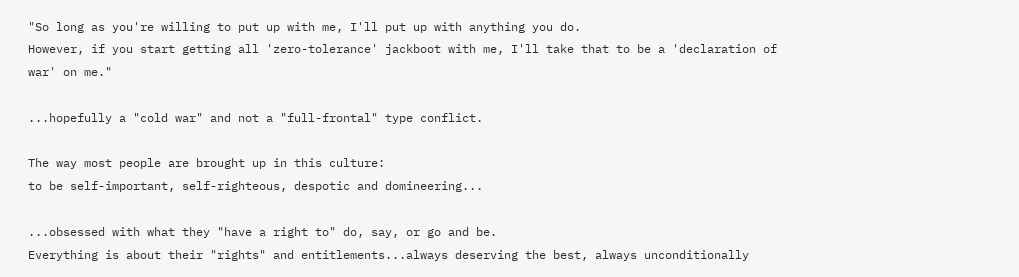"So long as you're willing to put up with me, I'll put up with anything you do.
However, if you start getting all 'zero-tolerance' jackboot with me, I'll take that to be a 'declaration of war' on me."

...hopefully a "cold war" and not a "full-frontal" type conflict.

The way most people are brought up in this culture:
to be self-important, self-righteous, despotic and domineering...

...obsessed with what they "have a right to" do, say, or go and be.
Everything is about their "rights" and entitlements...always deserving the best, always unconditionally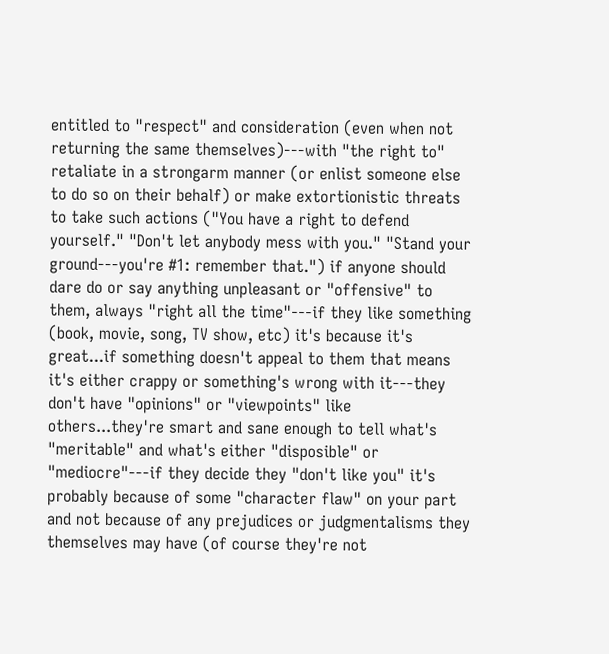entitled to "respect" and consideration (even when not returning the same themselves)---with "the right to" retaliate in a strongarm manner (or enlist someone else to do so on their behalf) or make extortionistic threats to take such actions ("You have a right to defend yourself." "Don't let anybody mess with you." "Stand your ground---you're #1: remember that.") if anyone should dare do or say anything unpleasant or "offensive" to them, always "right all the time"---if they like something (book, movie, song, TV show, etc) it's because it's great...if something doesn't appeal to them that means it's either crappy or something's wrong with it---they don't have "opinions" or "viewpoints" like others...they're smart and sane enough to tell what's "meritable" and what's either "disposible" or "mediocre"---if they decide they "don't like you" it's probably because of some "character flaw" on your part and not because of any prejudices or judgmentalisms they themselves may have (of course they're not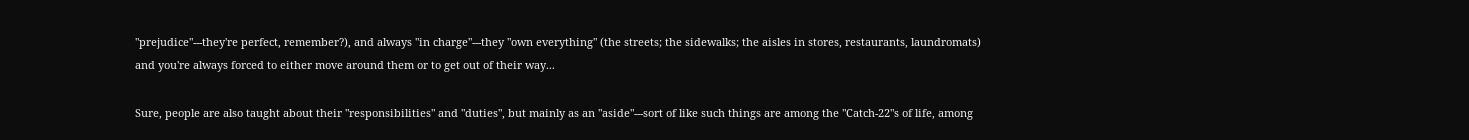"prejudice"---they're perfect, remember?), and always "in charge"---they "own everything" (the streets; the sidewalks; the aisles in stores, restaurants, laundromats) and you're always forced to either move around them or to get out of their way...

Sure, people are also taught about their "responsibilities" and "duties", but mainly as an "aside"---sort of like such things are among the "Catch-22"s of life, among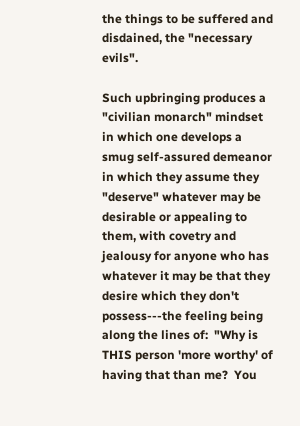the things to be suffered and disdained, the "necessary evils".

Such upbringing produces a "civilian monarch" mindset in which one develops a smug self-assured demeanor in which they assume they "deserve" whatever may be desirable or appealing to them, with covetry and jealousy for anyone who has whatever it may be that they desire which they don't possess---the feeling being along the lines of:  "Why is THIS person 'more worthy' of having that than me?  You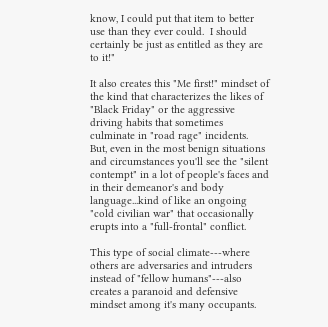know, I could put that item to better use than they ever could.  I should certainly be just as entitled as they are to it!"

It also creates this "Me first!" mindset of the kind that characterizes the likes of "Black Friday" or the aggressive driving habits that sometimes culminate in "road rage" incidents.
But, even in the most benign situations and circumstances you'll see the "silent contempt" in a lot of people's faces and in their demeanor's and body language...kind of like an ongoing "cold civilian war" that occasionally erupts into a "full-frontal" conflict.

This type of social climate---where others are adversaries and intruders instead of "fellow humans"---also creates a paranoid and defensive mindset among it's many occupants.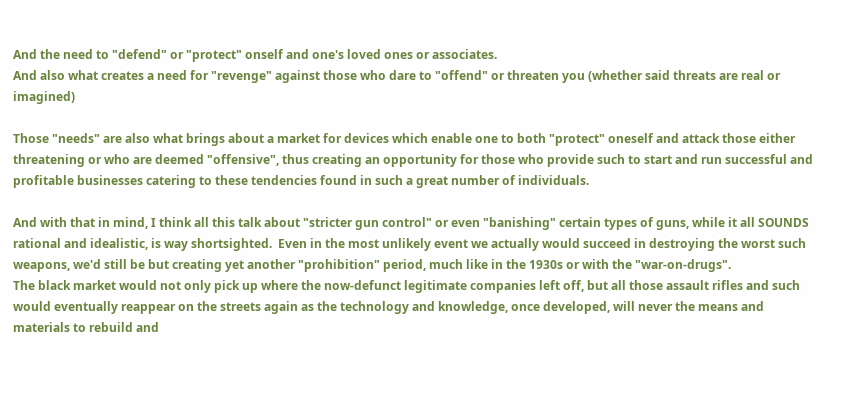And the need to "defend" or "protect" onself and one's loved ones or associates.
And also what creates a need for "revenge" against those who dare to "offend" or threaten you (whether said threats are real or imagined)

Those "needs" are also what brings about a market for devices which enable one to both "protect" oneself and attack those either threatening or who are deemed "offensive", thus creating an opportunity for those who provide such to start and run successful and profitable businesses catering to these tendencies found in such a great number of individuals.

And with that in mind, I think all this talk about "stricter gun control" or even "banishing" certain types of guns, while it all SOUNDS rational and idealistic, is way shortsighted.  Even in the most unlikely event we actually would succeed in destroying the worst such weapons, we'd still be but creating yet another "prohibition" period, much like in the 1930s or with the "war-on-drugs".
The black market would not only pick up where the now-defunct legitimate companies left off, but all those assault rifles and such would eventually reappear on the streets again as the technology and knowledge, once developed, will never the means and materials to rebuild and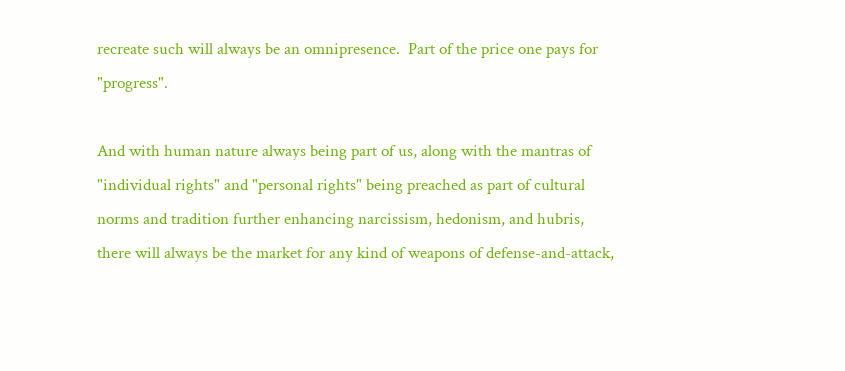recreate such will always be an omnipresence.  Part of the price one pays for "progress".

And with human nature always being part of us, along with the mantras of "individual rights" and "personal rights" being preached as part of cultural norms and tradition further enhancing narcissism, hedonism, and hubris, there will always be the market for any kind of weapons of defense-and-attack,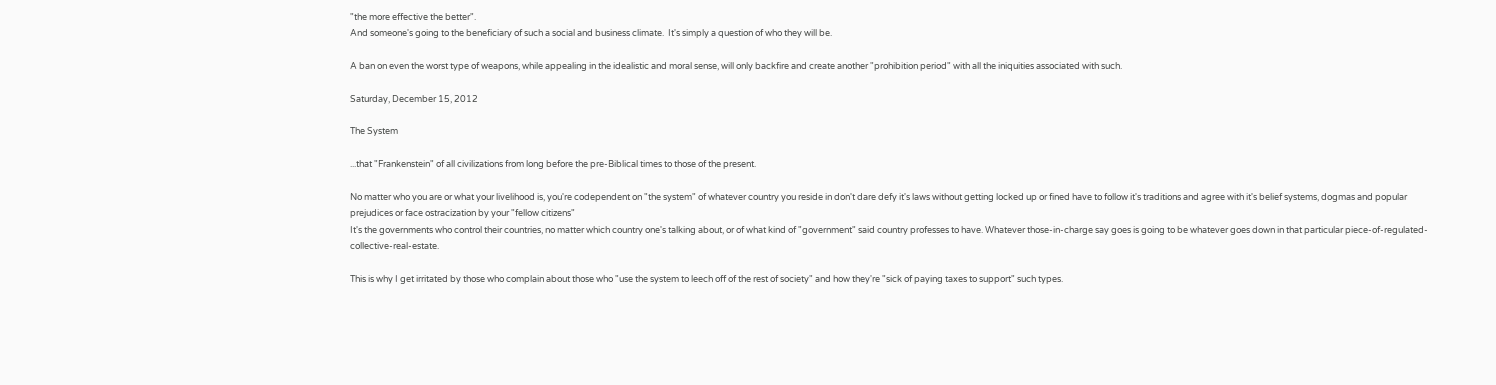"the more effective the better".
And someone's going to the beneficiary of such a social and business climate.  It's simply a question of who they will be.

A ban on even the worst type of weapons, while appealing in the idealistic and moral sense, will only backfire and create another "prohibition period" with all the iniquities associated with such.

Saturday, December 15, 2012

The System

...that "Frankenstein" of all civilizations from long before the pre-Biblical times to those of the present.

No matter who you are or what your livelihood is, you're codependent on "the system" of whatever country you reside in don't dare defy it's laws without getting locked up or fined have to follow it's traditions and agree with it's belief systems, dogmas and popular prejudices or face ostracization by your "fellow citizens"
It's the governments who control their countries, no matter which country one's talking about, or of what kind of "government" said country professes to have. Whatever those-in-charge say goes is going to be whatever goes down in that particular piece-of-regulated-collective-real-estate.

This is why I get irritated by those who complain about those who "use the system to leech off of the rest of society" and how they're "sick of paying taxes to support" such types.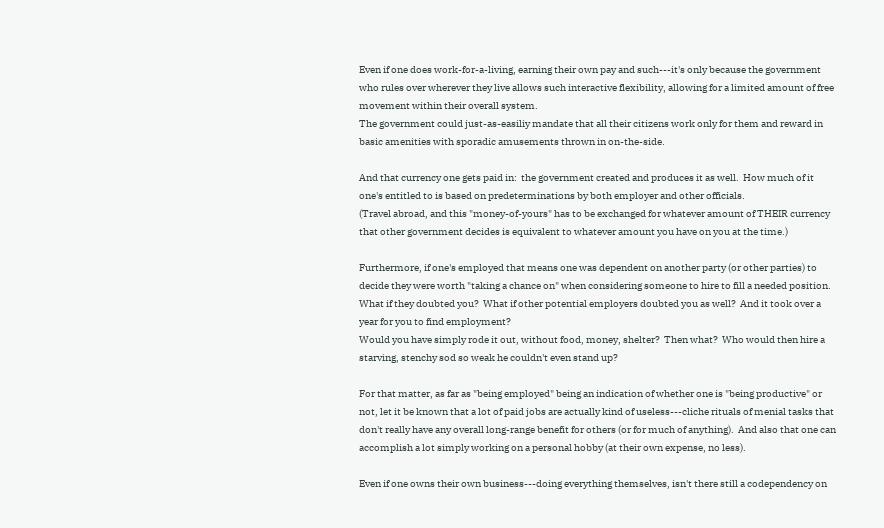Even if one does work-for-a-living, earning their own pay and such---it's only because the government who rules over wherever they live allows such interactive flexibility, allowing for a limited amount of free movement within their overall system.
The government could just-as-easiliy mandate that all their citizens work only for them and reward in basic amenities with sporadic amusements thrown in on-the-side.

And that currency one gets paid in:  the government created and produces it as well.  How much of it one's entitled to is based on predeterminations by both employer and other officials.
(Travel abroad, and this "money-of-yours" has to be exchanged for whatever amount of THEIR currency that other government decides is equivalent to whatever amount you have on you at the time.)

Furthermore, if one's employed that means one was dependent on another party (or other parties) to decide they were worth "taking a chance on" when considering someone to hire to fill a needed position.
What if they doubted you?  What if other potential employers doubted you as well?  And it took over a year for you to find employment?
Would you have simply rode it out, without food, money, shelter?  Then what?  Who would then hire a starving, stenchy sod so weak he couldn't even stand up?

For that matter, as far as "being employed" being an indication of whether one is "being productive" or not, let it be known that a lot of paid jobs are actually kind of useless---cliche rituals of menial tasks that don't really have any overall long-range benefit for others (or for much of anything).  And also that one can accomplish a lot simply working on a personal hobby (at their own expense, no less).

Even if one owns their own business---doing everything themselves, isn't there still a codependency on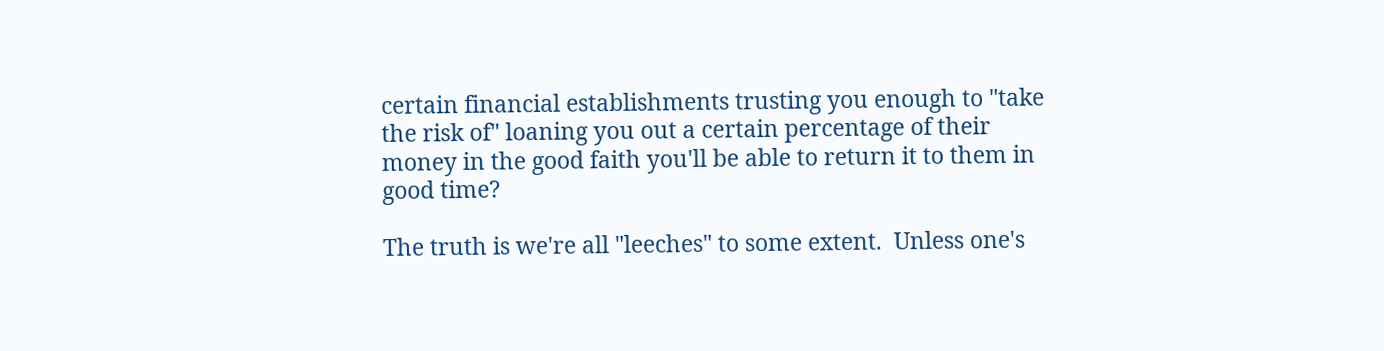certain financial establishments trusting you enough to "take the risk of" loaning you out a certain percentage of their money in the good faith you'll be able to return it to them in good time?

The truth is we're all "leeches" to some extent.  Unless one's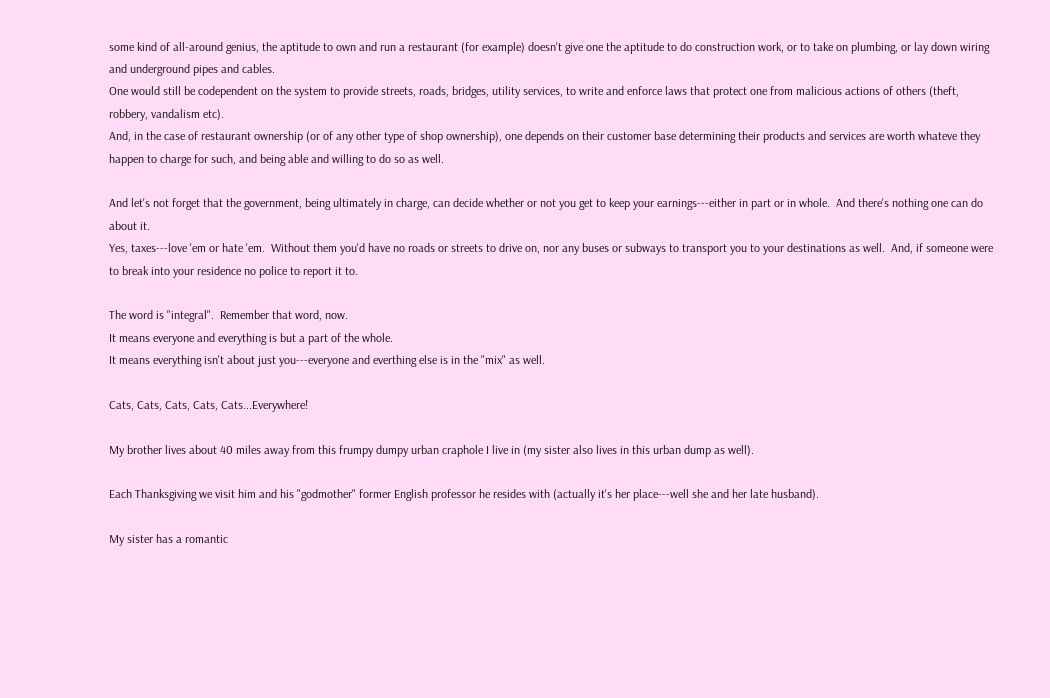some kind of all-around genius, the aptitude to own and run a restaurant (for example) doesn't give one the aptitude to do construction work, or to take on plumbing, or lay down wiring and underground pipes and cables.
One would still be codependent on the system to provide streets, roads, bridges, utility services, to write and enforce laws that protect one from malicious actions of others (theft, robbery, vandalism etc).
And, in the case of restaurant ownership (or of any other type of shop ownership), one depends on their customer base determining their products and services are worth whateve they happen to charge for such, and being able and willing to do so as well.

And let's not forget that the government, being ultimately in charge, can decide whether or not you get to keep your earnings---either in part or in whole.  And there's nothing one can do about it.
Yes, taxes---love 'em or hate 'em.  Without them you'd have no roads or streets to drive on, nor any buses or subways to transport you to your destinations as well.  And, if someone were to break into your residence no police to report it to.

The word is "integral".  Remember that word, now.
It means everyone and everything is but a part of the whole.
It means everything isn't about just you---everyone and everthing else is in the "mix" as well.

Cats, Cats, Cats, Cats, Cats...Everywhere!

My brother lives about 40 miles away from this frumpy dumpy urban craphole I live in (my sister also lives in this urban dump as well).

Each Thanksgiving we visit him and his "godmother" former English professor he resides with (actually it's her place---well she and her late husband).

My sister has a romantic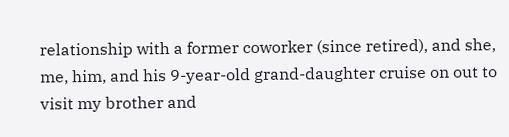relationship with a former coworker (since retired), and she, me, him, and his 9-year-old grand-daughter cruise on out to visit my brother and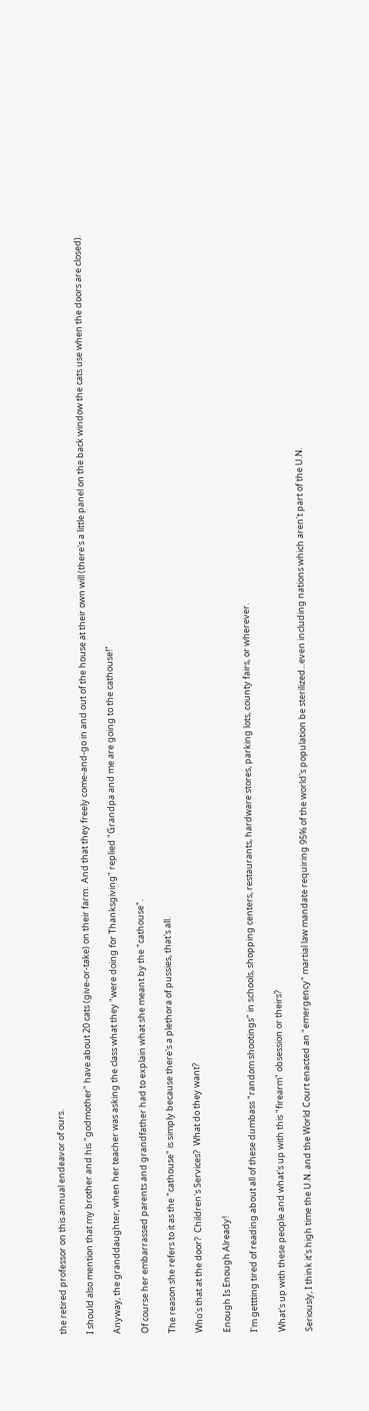the retired professor on this annual endeavor of ours.

I should also mention that my brother and his "godmother" have about 20 cats (give-or-take) on their farm.  And that they freely come-and-go in and out of the house at their own will (there's a little panel on the back window the cats use when the doors are closed).

Anyway, the granddaughter, when her teacher was asking the class what they "were doing for Thanksgiving" replied "Grandpa and me are going to the cathouse!"

Of course her embarrassed parents and grandfather had to explain what she meant by the "cathouse".

The reason she refers to it as the "cathouse" is simply because there's a plethora of pussies, that's all.

Who's that at the door?  Children's Services?  What do they want?

Enough Is Enough Already!

I'm gettting tired of reading about all of these dumbass "random shootings" in schools, shopping centers, restaurants, hardware stores, parking lots, county fairs, or wherever.

What's up with these people and what's up with this "firearm" obsession or theirs?

Seriously, I think it's high time the U.N. and the World Court enacted an "emergency" martial law mandate requiring 95% of the world's population be sterilized...even including nations which aren't part of the U.N.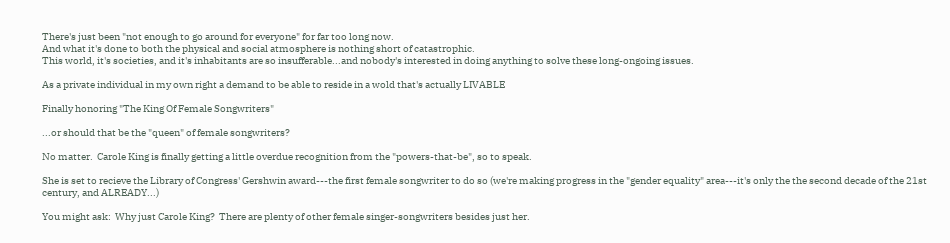There's just been "not enough to go around for everyone" for far too long now.
And what it's done to both the physical and social atmosphere is nothing short of catastrophic.
This world, it's societies, and it's inhabitants are so insufferable...and nobody's interested in doing anything to solve these long-ongoing issues.

As a private individual in my own right a demand to be able to reside in a wold that's actually LIVABLE

Finally honoring "The King Of Female Songwriters"

...or should that be the "queen" of female songwriters?

No matter.  Carole King is finally getting a little overdue recognition from the "powers-that-be", so to speak.

She is set to recieve the Library of Congress' Gershwin award---the first female songwriter to do so (we're making progress in the "gender equality" area---it's only the the second decade of the 21st century, and ALREADY...)

You might ask:  Why just Carole King?  There are plenty of other female singer-songwriters besides just her.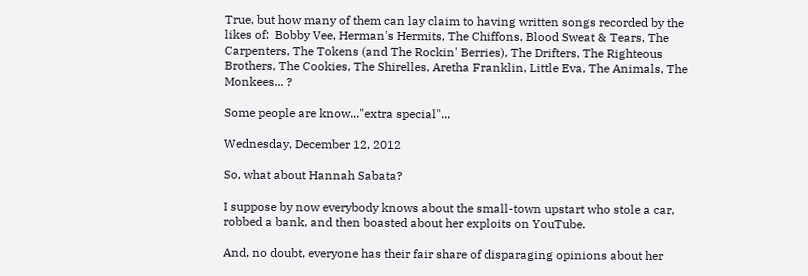True, but how many of them can lay claim to having written songs recorded by the likes of:  Bobby Vee, Herman's Hermits, The Chiffons, Blood Sweat & Tears, The Carpenters, The Tokens (and The Rockin' Berries), The Drifters, The Righteous Brothers, The Cookies, The Shirelles, Aretha Franklin, Little Eva, The Animals, The Monkees... ?

Some people are know..."extra special"...

Wednesday, December 12, 2012

So, what about Hannah Sabata?

I suppose by now everybody knows about the small-town upstart who stole a car, robbed a bank, and then boasted about her exploits on YouTube.

And, no doubt, everyone has their fair share of disparaging opinions about her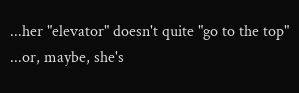...her "elevator" doesn't quite "go to the top"
...or, maybe, she's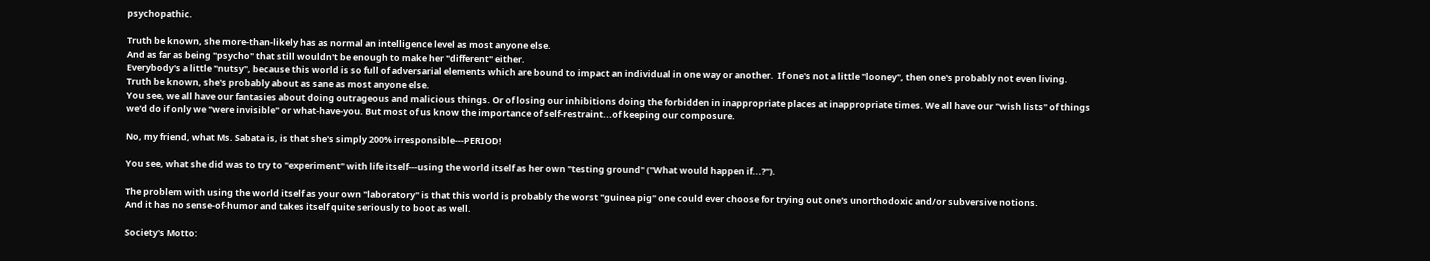psychopathic.

Truth be known, she more-than-likely has as normal an intelligence level as most anyone else.
And as far as being "psycho" that still wouldn't be enough to make her "different" either.
Everybody's a little "nutsy", because this world is so full of adversarial elements which are bound to impact an individual in one way or another.  If one's not a little "looney", then one's probably not even living.
Truth be known, she's probably about as sane as most anyone else.
You see, we all have our fantasies about doing outrageous and malicious things. Or of losing our inhibitions doing the forbidden in inappropriate places at inappropriate times. We all have our "wish lists" of things we'd do if only we "were invisible" or what-have-you. But most of us know the importance of self-restraint...of keeping our composure.

No, my friend, what Ms. Sabata is, is that she's simply 200% irresponsible---PERIOD!

You see, what she did was to try to "experiment" with life itself---using the world itself as her own "testing ground" ("What would happen if...?").

The problem with using the world itself as your own "laboratory" is that this world is probably the worst "guinea pig" one could ever choose for trying out one's unorthodoxic and/or subversive notions.
And it has no sense-of-humor and takes itself quite seriously to boot as well.

Society's Motto: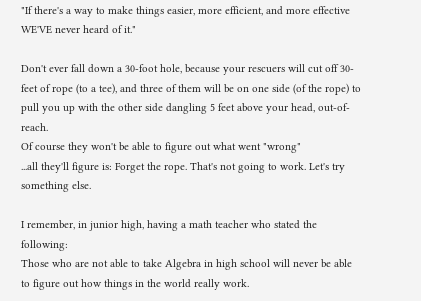"If there's a way to make things easier, more efficient, and more effective
WE'VE never heard of it."

Don't ever fall down a 30-foot hole, because your rescuers will cut off 30-feet of rope (to a tee), and three of them will be on one side (of the rope) to pull you up with the other side dangling 5 feet above your head, out-of-reach.
Of course they won't be able to figure out what went "wrong"
...all they'll figure is: Forget the rope. That's not going to work. Let's try something else.

I remember, in junior high, having a math teacher who stated the following:
Those who are not able to take Algebra in high school will never be able to figure out how things in the world really work.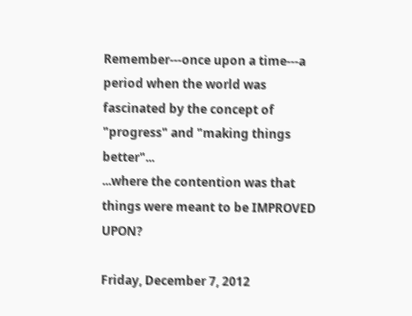Remember---once upon a time---a period when the world was fascinated by the concept of "progress" and "making things better"...
...where the contention was that things were meant to be IMPROVED UPON?

Friday, December 7, 2012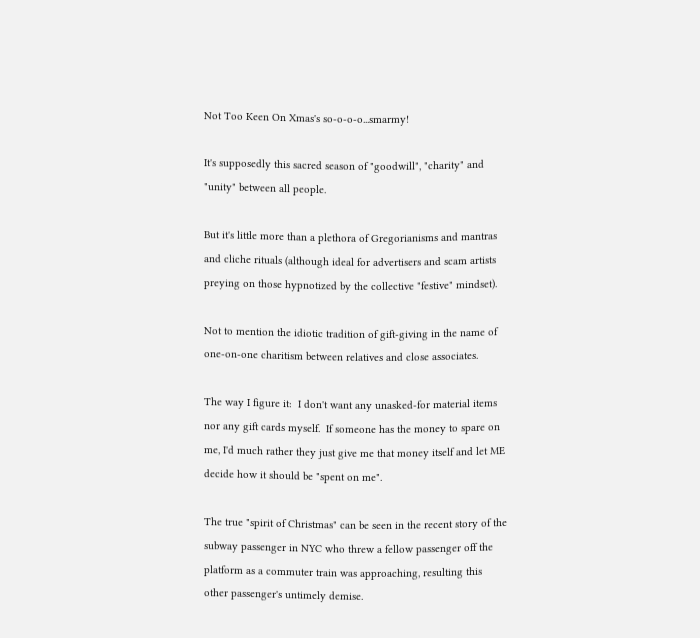Not Too Keen On Xmas's so-o-o-o...smarmy!

It's supposedly this sacred season of "goodwill", "charity" and "unity" between all people.

But it's little more than a plethora of Gregorianisms and mantras and cliche rituals (although ideal for advertisers and scam artists preying on those hypnotized by the collective "festive" mindset).

Not to mention the idiotic tradition of gift-giving in the name of one-on-one charitism between relatives and close associates.

The way I figure it:  I don't want any unasked-for material items nor any gift cards myself.  If someone has the money to spare on me, I'd much rather they just give me that money itself and let ME decide how it should be "spent on me".

The true "spirit of Christmas" can be seen in the recent story of the subway passenger in NYC who threw a fellow passenger off the platform as a commuter train was approaching, resulting this other passenger's untimely demise.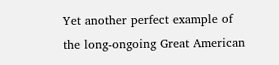Yet another perfect example of the long-ongoing Great American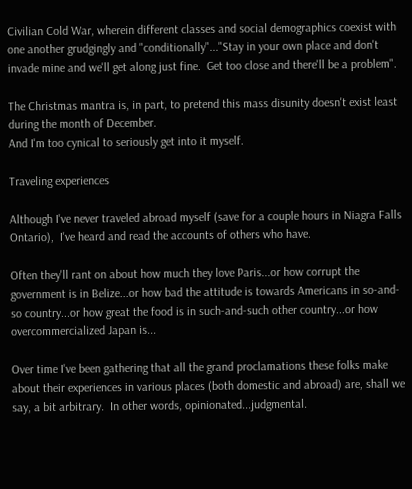Civilian Cold War, wherein different classes and social demographics coexist with one another grudgingly and "conditionally"..."Stay in your own place and don't invade mine and we'll get along just fine.  Get too close and there'll be a problem".

The Christmas mantra is, in part, to pretend this mass disunity doesn't exist least during the month of December.
And I'm too cynical to seriously get into it myself.

Traveling experiences

Although I've never traveled abroad myself (save for a couple hours in Niagra Falls Ontario),  I've heard and read the accounts of others who have.

Often they'll rant on about how much they love Paris...or how corrupt the government is in Belize...or how bad the attitude is towards Americans in so-and-so country...or how great the food is in such-and-such other country...or how overcommercialized Japan is...

Over time I've been gathering that all the grand proclamations these folks make about their experiences in various places (both domestic and abroad) are, shall we say, a bit arbitrary.  In other words, opinionated...judgmental.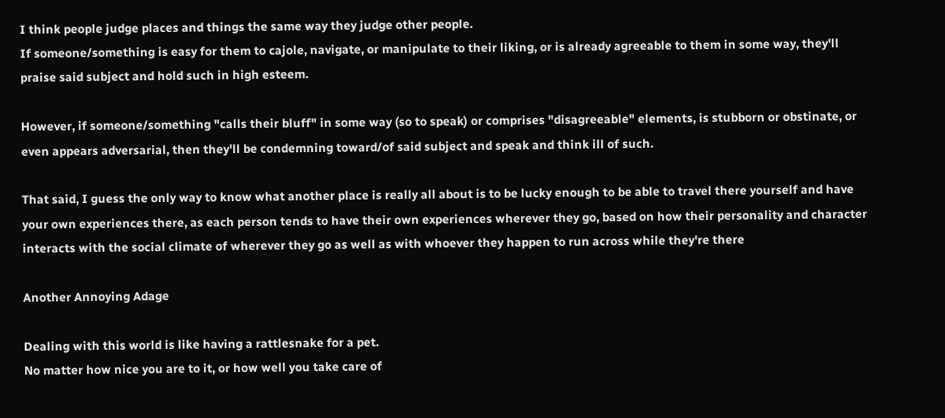I think people judge places and things the same way they judge other people.
If someone/something is easy for them to cajole, navigate, or manipulate to their liking, or is already agreeable to them in some way, they'll praise said subject and hold such in high esteem.

However, if someone/something "calls their bluff" in some way (so to speak) or comprises "disagreeable" elements, is stubborn or obstinate, or even appears adversarial, then they'll be condemning toward/of said subject and speak and think ill of such.

That said, I guess the only way to know what another place is really all about is to be lucky enough to be able to travel there yourself and have your own experiences there, as each person tends to have their own experiences wherever they go, based on how their personality and character interacts with the social climate of wherever they go as well as with whoever they happen to run across while they're there

Another Annoying Adage

Dealing with this world is like having a rattlesnake for a pet.
No matter how nice you are to it, or how well you take care of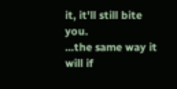it, it'll still bite you.
...the same way it will if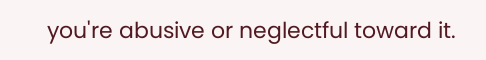you're abusive or neglectful toward it.